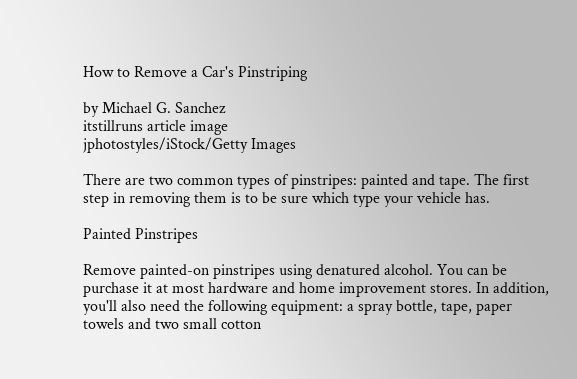How to Remove a Car's Pinstriping

by Michael G. Sanchez
itstillruns article image
jphotostyles/iStock/Getty Images

There are two common types of pinstripes: painted and tape. The first step in removing them is to be sure which type your vehicle has.

Painted Pinstripes

Remove painted-on pinstripes using denatured alcohol. You can be purchase it at most hardware and home improvement stores. In addition, you'll also need the following equipment: a spray bottle, tape, paper towels and two small cotton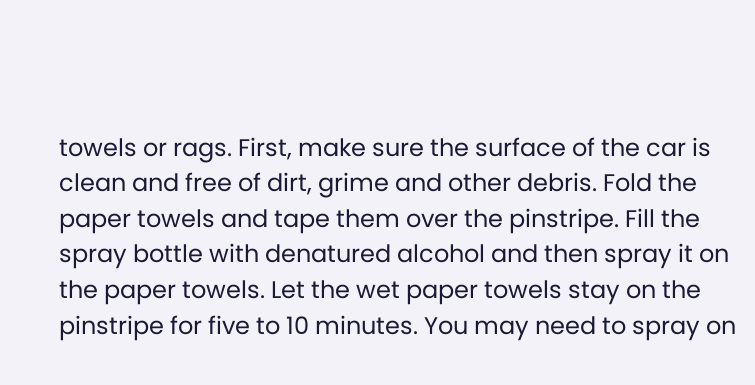towels or rags. First, make sure the surface of the car is clean and free of dirt, grime and other debris. Fold the paper towels and tape them over the pinstripe. Fill the spray bottle with denatured alcohol and then spray it on the paper towels. Let the wet paper towels stay on the pinstripe for five to 10 minutes. You may need to spray on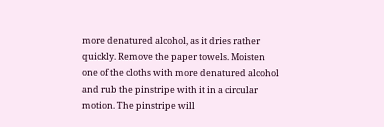more denatured alcohol, as it dries rather quickly. Remove the paper towels. Moisten one of the cloths with more denatured alcohol and rub the pinstripe with it in a circular motion. The pinstripe will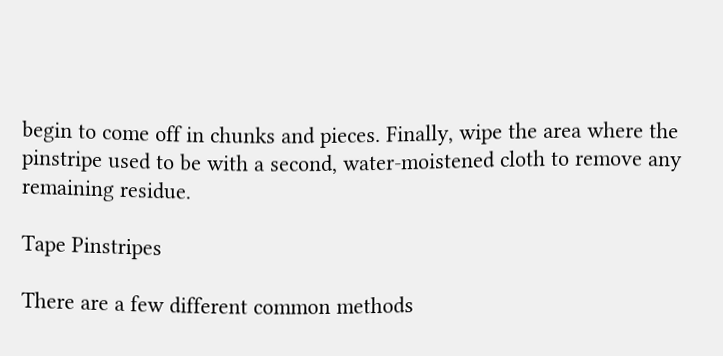begin to come off in chunks and pieces. Finally, wipe the area where the pinstripe used to be with a second, water-moistened cloth to remove any remaining residue.

Tape Pinstripes

There are a few different common methods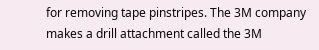for removing tape pinstripes. The 3M company makes a drill attachment called the 3M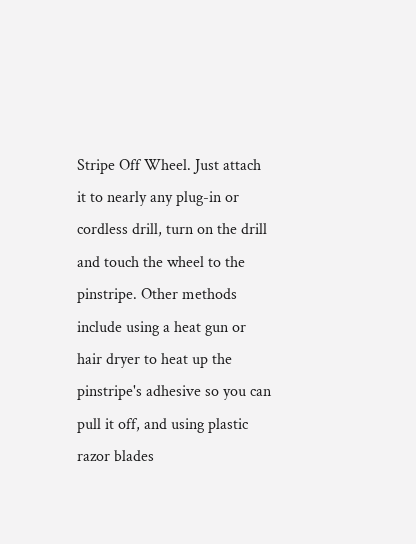Stripe Off Wheel. Just attach it to nearly any plug-in or cordless drill, turn on the drill and touch the wheel to the pinstripe. Other methods include using a heat gun or hair dryer to heat up the pinstripe's adhesive so you can pull it off, and using plastic razor blades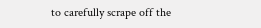to carefully scrape off the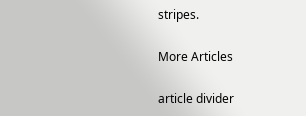stripes.

More Articles

article divider